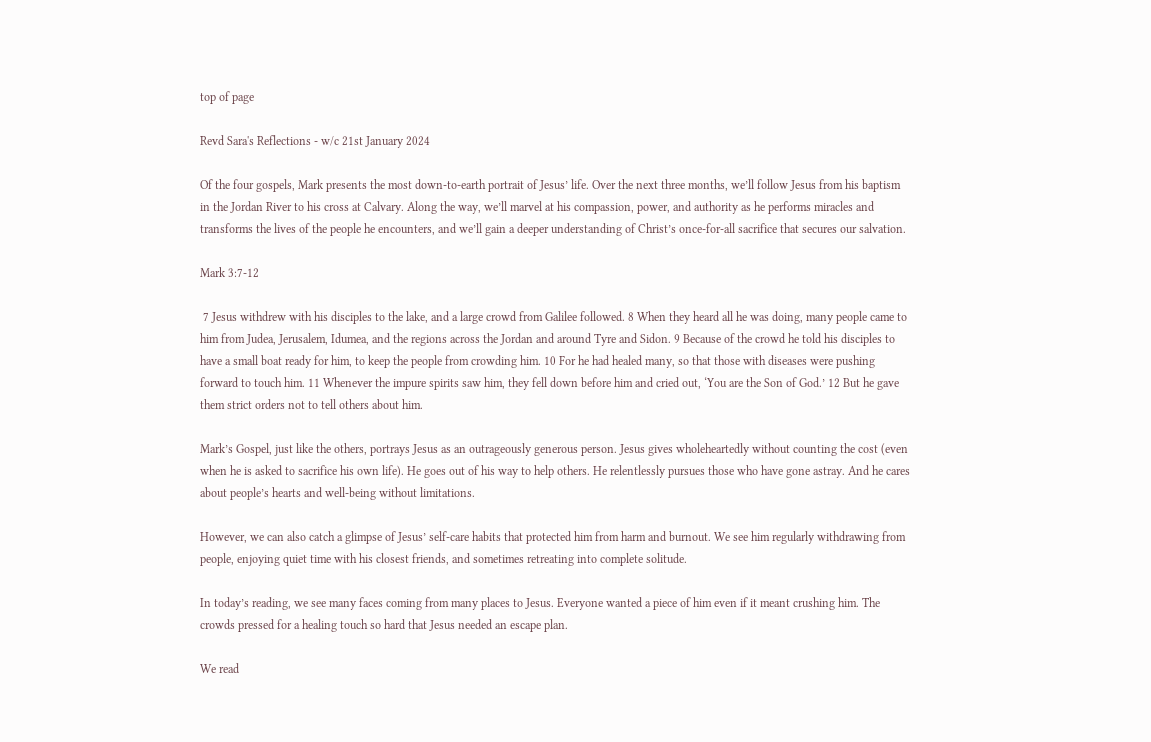top of page

Revd Sara's Reflections - w/c 21st January 2024

Of the four gospels, Mark presents the most down-to-earth portrait of Jesus’ life. Over the next three months, we’ll follow Jesus from his baptism in the Jordan River to his cross at Calvary. Along the way, we’ll marvel at his compassion, power, and authority as he performs miracles and transforms the lives of the people he encounters, and we’ll gain a deeper understanding of Christ’s once-for-all sacrifice that secures our salvation.

Mark 3:7-12

 7 Jesus withdrew with his disciples to the lake, and a large crowd from Galilee followed. 8 When they heard all he was doing, many people came to him from Judea, Jerusalem, Idumea, and the regions across the Jordan and around Tyre and Sidon. 9 Because of the crowd he told his disciples to have a small boat ready for him, to keep the people from crowding him. 10 For he had healed many, so that those with diseases were pushing forward to touch him. 11 Whenever the impure spirits saw him, they fell down before him and cried out, ‘You are the Son of God.’ 12 But he gave them strict orders not to tell others about him.

Mark’s Gospel, just like the others, portrays Jesus as an outrageously generous person. Jesus gives wholeheartedly without counting the cost (even when he is asked to sacrifice his own life). He goes out of his way to help others. He relentlessly pursues those who have gone astray. And he cares about people’s hearts and well-being without limitations.

However, we can also catch a glimpse of Jesus’ self-care habits that protected him from harm and burnout. We see him regularly withdrawing from people, enjoying quiet time with his closest friends, and sometimes retreating into complete solitude.

In today’s reading, we see many faces coming from many places to Jesus. Everyone wanted a piece of him even if it meant crushing him. The crowds pressed for a healing touch so hard that Jesus needed an escape plan.

We read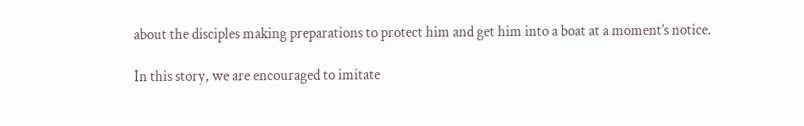about the disciples making preparations to protect him and get him into a boat at a moment’s notice.

In this story, we are encouraged to imitate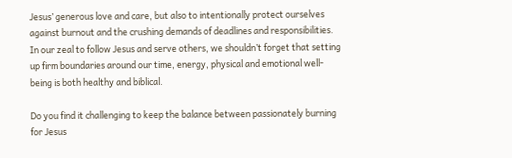Jesus’ generous love and care, but also to intentionally protect ourselves against burnout and the crushing demands of deadlines and responsibilities. In our zeal to follow Jesus and serve others, we shouldn’t forget that setting up firm boundaries around our time, energy, physical and emotional well-being is both healthy and biblical.

Do you find it challenging to keep the balance between passionately burning for Jesus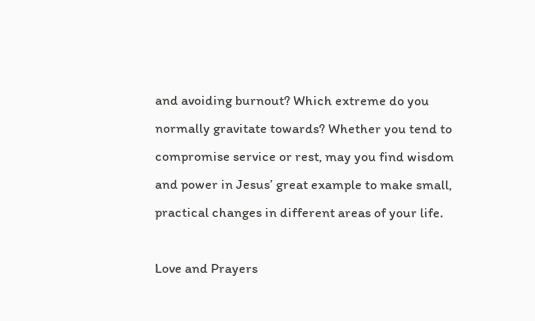and avoiding burnout? Which extreme do you normally gravitate towards? Whether you tend to compromise service or rest, may you find wisdom and power in Jesus’ great example to make small, practical changes in different areas of your life.

Love and Prayers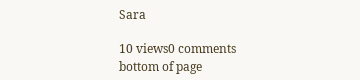Sara

10 views0 comments
bottom of page